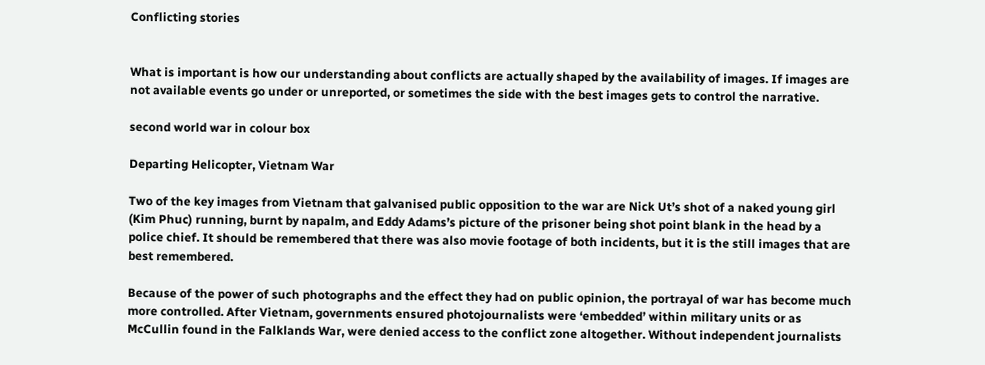Conflicting stories


What is important is how our understanding about conflicts are actually shaped by the availability of images. If images are not available events go under or unreported, or sometimes the side with the best images gets to control the narrative.

second world war in colour box

Departing Helicopter, Vietnam War

Two of the key images from Vietnam that galvanised public opposition to the war are Nick Ut’s shot of a naked young girl (Kim Phuc) running, burnt by napalm, and Eddy Adams’s picture of the prisoner being shot point blank in the head by a police chief. It should be remembered that there was also movie footage of both incidents, but it is the still images that are best remembered.

Because of the power of such photographs and the effect they had on public opinion, the portrayal of war has become much more controlled. After Vietnam, governments ensured photojournalists were ‘embedded’ within military units or as McCullin found in the Falklands War, were denied access to the conflict zone altogether. Without independent journalists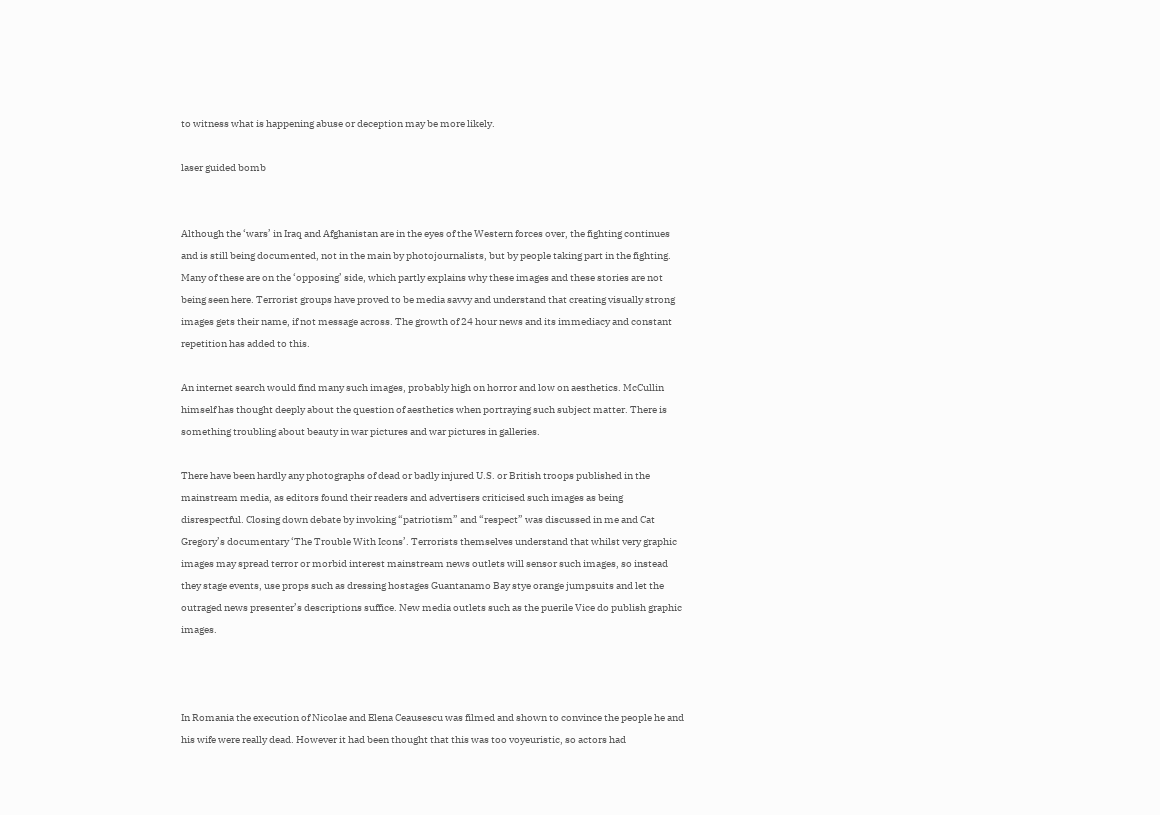to witness what is happening abuse or deception may be more likely.

laser guided bomb


Although the ‘wars’ in Iraq and Afghanistan are in the eyes of the Western forces over, the fighting continues and is still being documented, not in the main by photojournalists, but by people taking part in the fighting. Many of these are on the ‘opposing’ side, which partly explains why these images and these stories are not being seen here. Terrorist groups have proved to be media savvy and understand that creating visually strong images gets their name, if not message across. The growth of 24 hour news and its immediacy and constant repetition has added to this.

An internet search would find many such images, probably high on horror and low on aesthetics. McCullin himself has thought deeply about the question of aesthetics when portraying such subject matter. There is something troubling about beauty in war pictures and war pictures in galleries.

There have been hardly any photographs of dead or badly injured U.S. or British troops published in the mainstream media, as editors found their readers and advertisers criticised such images as being disrespectful. Closing down debate by invoking “patriotism” and “respect” was discussed in me and Cat Gregory’s documentary ‘The Trouble With Icons’. Terrorists themselves understand that whilst very graphic images may spread terror or morbid interest mainstream news outlets will sensor such images, so instead they stage events, use props such as dressing hostages Guantanamo Bay stye orange jumpsuits and let the outraged news presenter’s descriptions suffice. New media outlets such as the puerile Vice do publish graphic images.



In Romania the execution of Nicolae and Elena Ceausescu was filmed and shown to convince the people he and his wife were really dead. However it had been thought that this was too voyeuristic, so actors had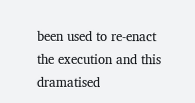been used to re-enact the execution and this dramatised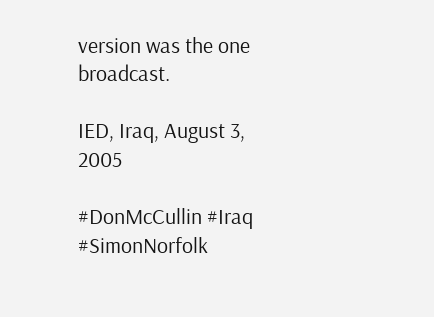version was the one broadcast.

IED, Iraq, August 3, 2005

#DonMcCullin #Iraq #SimonNorfolk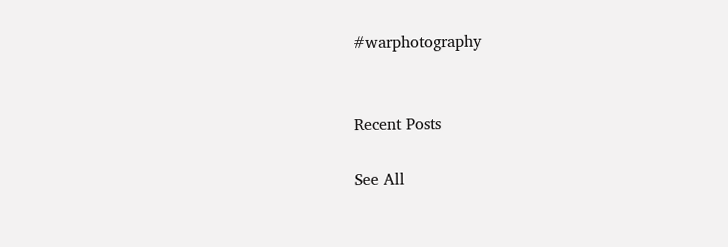#warphotography


Recent Posts

See All